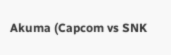Akuma (Capcom vs SNK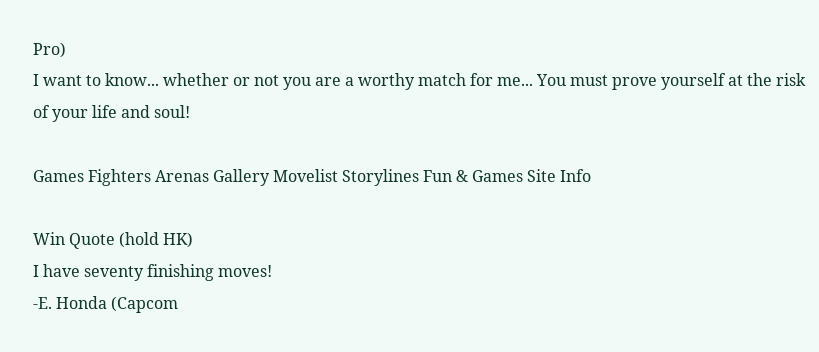Pro)
I want to know... whether or not you are a worthy match for me... You must prove yourself at the risk of your life and soul!

Games Fighters Arenas Gallery Movelist Storylines Fun & Games Site Info

Win Quote (hold HK)
I have seventy finishing moves!
-E. Honda (Capcom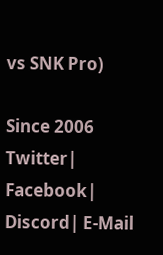vs SNK Pro)

Since 2006
Twitter| Facebook| Discord| E-Mail